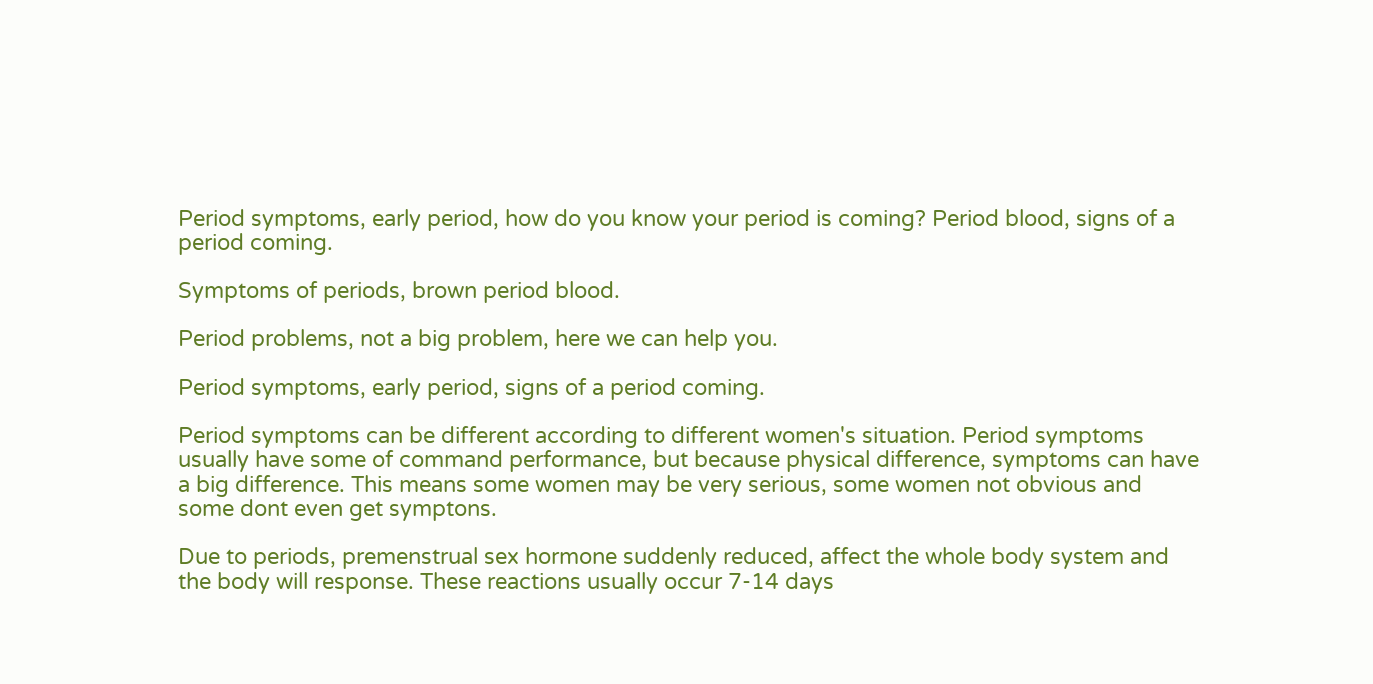Period symptoms, early period, how do you know your period is coming? Period blood, signs of a period coming.

Symptoms of periods, brown period blood.

Period problems, not a big problem, here we can help you.

Period symptoms, early period, signs of a period coming.

Period symptoms can be different according to different women's situation. Period symptoms usually have some of command performance, but because physical difference, symptoms can have a big difference. This means some women may be very serious, some women not obvious and some dont even get symptons.

Due to periods, premenstrual sex hormone suddenly reduced, affect the whole body system and the body will response. These reactions usually occur 7-14 days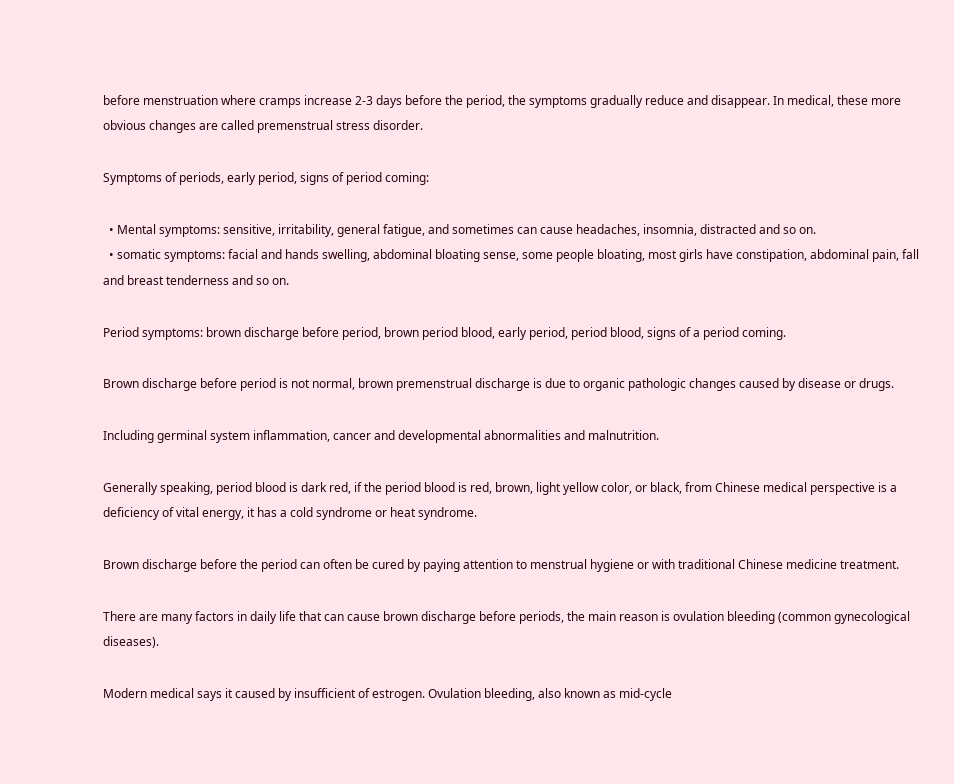before menstruation where cramps increase 2-3 days before the period, the symptoms gradually reduce and disappear. In medical, these more obvious changes are called premenstrual stress disorder.

Symptoms of periods, early period, signs of period coming:

  • Mental symptoms: sensitive, irritability, general fatigue, and sometimes can cause headaches, insomnia, distracted and so on.
  • somatic symptoms: facial and hands swelling, abdominal bloating sense, some people bloating, most girls have constipation, abdominal pain, fall and breast tenderness and so on.

Period symptoms: brown discharge before period, brown period blood, early period, period blood, signs of a period coming.

Brown discharge before period is not normal, brown premenstrual discharge is due to organic pathologic changes caused by disease or drugs.

Including germinal system inflammation, cancer and developmental abnormalities and malnutrition.

Generally speaking, period blood is dark red, if the period blood is red, brown, light yellow color, or black, from Chinese medical perspective is a deficiency of vital energy, it has a cold syndrome or heat syndrome.

Brown discharge before the period can often be cured by paying attention to menstrual hygiene or with traditional Chinese medicine treatment.

There are many factors in daily life that can cause brown discharge before periods, the main reason is ovulation bleeding (common gynecological diseases).

Modern medical says it caused by insufficient of estrogen. Ovulation bleeding, also known as mid-cycle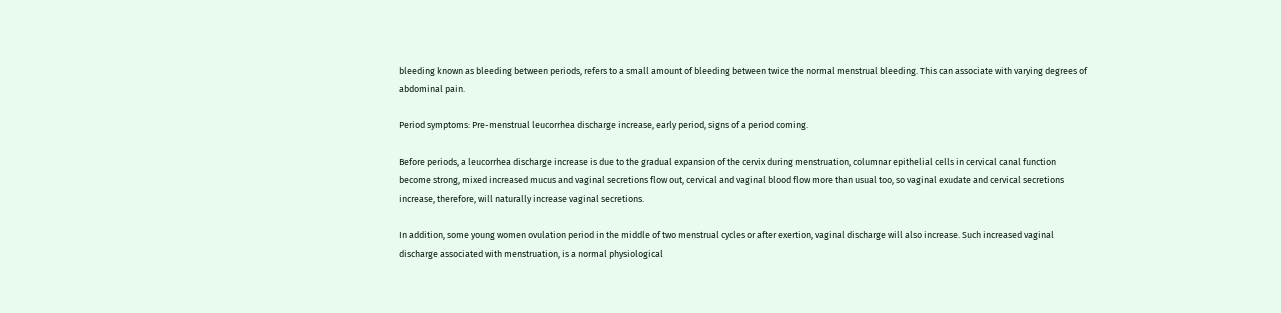bleeding known as bleeding between periods, refers to a small amount of bleeding between twice the normal menstrual bleeding. This can associate with varying degrees of abdominal pain.

Period symptoms: Pre-menstrual leucorrhea discharge increase, early period, signs of a period coming.

Before periods, a leucorrhea discharge increase is due to the gradual expansion of the cervix during menstruation, columnar epithelial cells in cervical canal function become strong, mixed increased mucus and vaginal secretions flow out, cervical and vaginal blood flow more than usual too, so vaginal exudate and cervical secretions increase, therefore, will naturally increase vaginal secretions.

In addition, some young women ovulation period in the middle of two menstrual cycles or after exertion, vaginal discharge will also increase. Such increased vaginal discharge associated with menstruation, is a normal physiological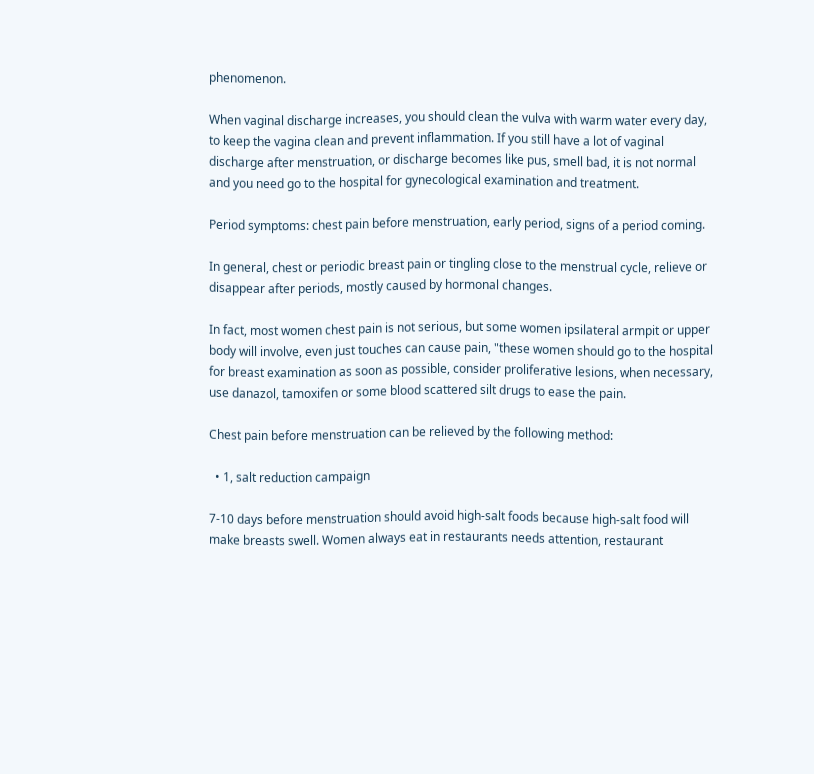phenomenon.

When vaginal discharge increases, you should clean the vulva with warm water every day, to keep the vagina clean and prevent inflammation. If you still have a lot of vaginal discharge after menstruation, or discharge becomes like pus, smell bad, it is not normal and you need go to the hospital for gynecological examination and treatment.

Period symptoms: chest pain before menstruation, early period, signs of a period coming.

In general, chest or periodic breast pain or tingling close to the menstrual cycle, relieve or disappear after periods, mostly caused by hormonal changes.

In fact, most women chest pain is not serious, but some women ipsilateral armpit or upper body will involve, even just touches can cause pain, "these women should go to the hospital for breast examination as soon as possible, consider proliferative lesions, when necessary, use danazol, tamoxifen or some blood scattered silt drugs to ease the pain.

Chest pain before menstruation can be relieved by the following method:

  • 1, salt reduction campaign

7-10 days before menstruation should avoid high-salt foods because high-salt food will make breasts swell. Women always eat in restaurants needs attention, restaurant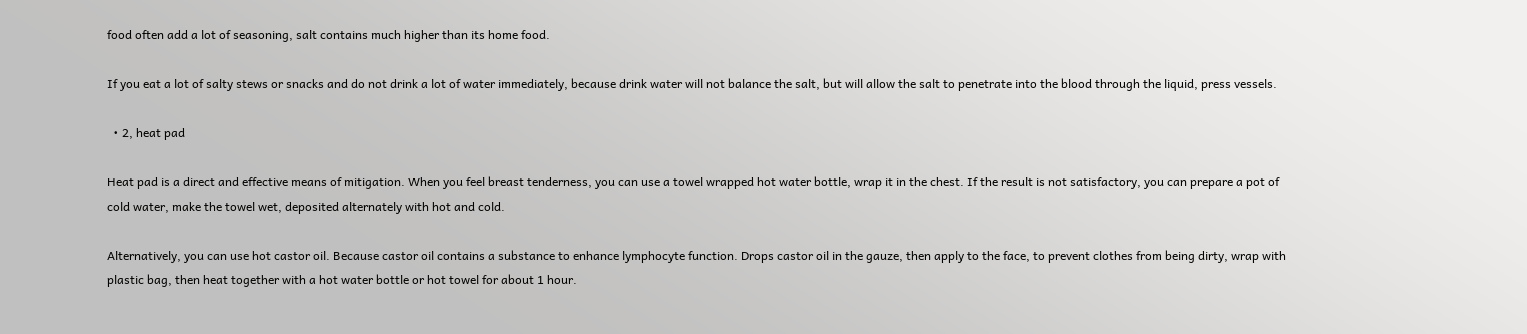food often add a lot of seasoning, salt contains much higher than its home food.

If you eat a lot of salty stews or snacks and do not drink a lot of water immediately, because drink water will not balance the salt, but will allow the salt to penetrate into the blood through the liquid, press vessels.

  • 2, heat pad

Heat pad is a direct and effective means of mitigation. When you feel breast tenderness, you can use a towel wrapped hot water bottle, wrap it in the chest. If the result is not satisfactory, you can prepare a pot of cold water, make the towel wet, deposited alternately with hot and cold.

Alternatively, you can use hot castor oil. Because castor oil contains a substance to enhance lymphocyte function. Drops castor oil in the gauze, then apply to the face, to prevent clothes from being dirty, wrap with plastic bag, then heat together with a hot water bottle or hot towel for about 1 hour.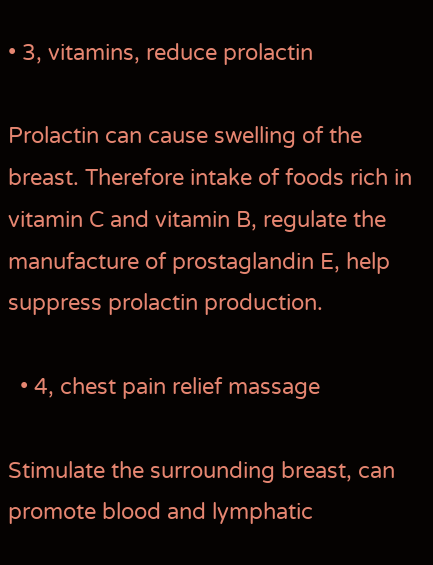• 3, vitamins, reduce prolactin

Prolactin can cause swelling of the breast. Therefore intake of foods rich in vitamin C and vitamin B, regulate the manufacture of prostaglandin E, help suppress prolactin production.

  • 4, chest pain relief massage

Stimulate the surrounding breast, can promote blood and lymphatic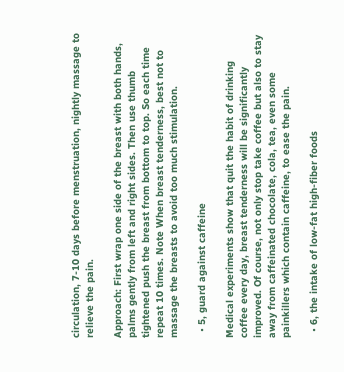circulation, 7-10 days before menstruation, nightly massage to relieve the pain.

Approach: First wrap one side of the breast with both hands, palms gently from left and right sides. Then use thumb tightened push the breast from bottom to top. So each time repeat 10 times. Note When breast tenderness, best not to massage the breasts to avoid too much stimulation.

  • 5, guard against caffeine

Medical experiments show that quit the habit of drinking coffee every day, breast tenderness will be significantly improved. Of course, not only stop take coffee but also to stay away from caffeinated chocolate, cola, tea, even some painkillers which contain caffeine, to ease the pain.

  • 6, the intake of low-fat high-fiber foods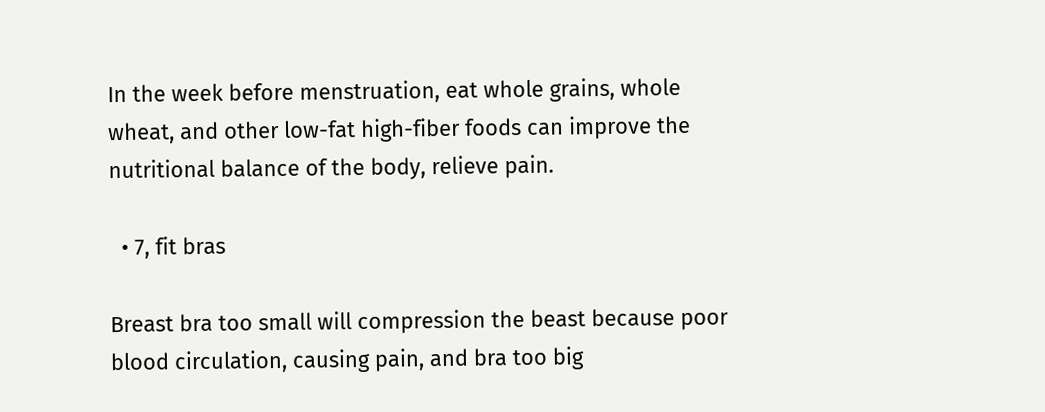In the week before menstruation, eat whole grains, whole wheat, and other low-fat high-fiber foods can improve the nutritional balance of the body, relieve pain.

  • 7, fit bras

Breast bra too small will compression the beast because poor blood circulation, causing pain, and bra too big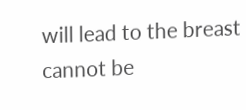will lead to the breast cannot be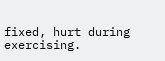fixed, hurt during exercising.